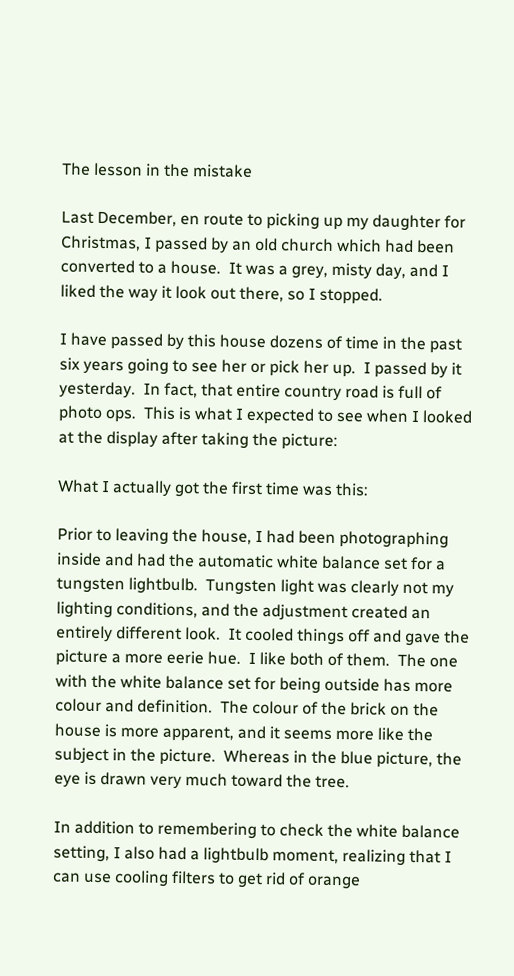The lesson in the mistake

Last December, en route to picking up my daughter for Christmas, I passed by an old church which had been converted to a house.  It was a grey, misty day, and I liked the way it look out there, so I stopped.

I have passed by this house dozens of time in the past six years going to see her or pick her up.  I passed by it yesterday.  In fact, that entire country road is full of photo ops.  This is what I expected to see when I looked at the display after taking the picture:

What I actually got the first time was this:

Prior to leaving the house, I had been photographing inside and had the automatic white balance set for a tungsten lightbulb.  Tungsten light was clearly not my lighting conditions, and the adjustment created an entirely different look.  It cooled things off and gave the picture a more eerie hue.  I like both of them.  The one with the white balance set for being outside has more colour and definition.  The colour of the brick on the house is more apparent, and it seems more like the subject in the picture.  Whereas in the blue picture, the eye is drawn very much toward the tree.

In addition to remembering to check the white balance setting, I also had a lightbulb moment, realizing that I can use cooling filters to get rid of orange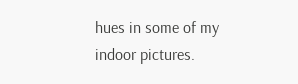hues in some of my indoor pictures.